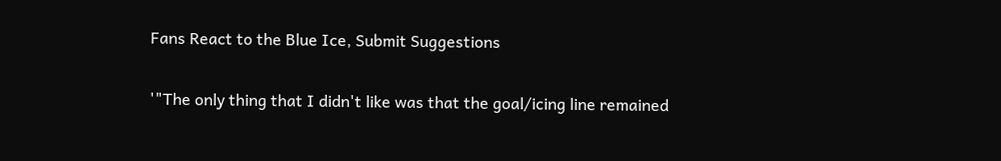Fans React to the Blue Ice, Submit Suggestions


'"The only thing that I didn't like was that the goal/icing line remained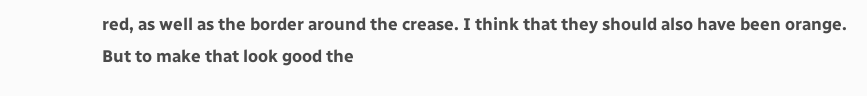red, as well as the border around the crease. I think that they should also have been orange. But to make that look good the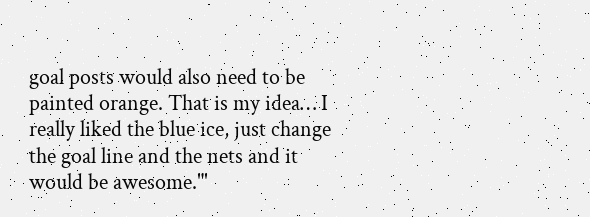goal posts would also need to be painted orange. That is my idea… I really liked the blue ice, just change the goal line and the nets and it would be awesome."'